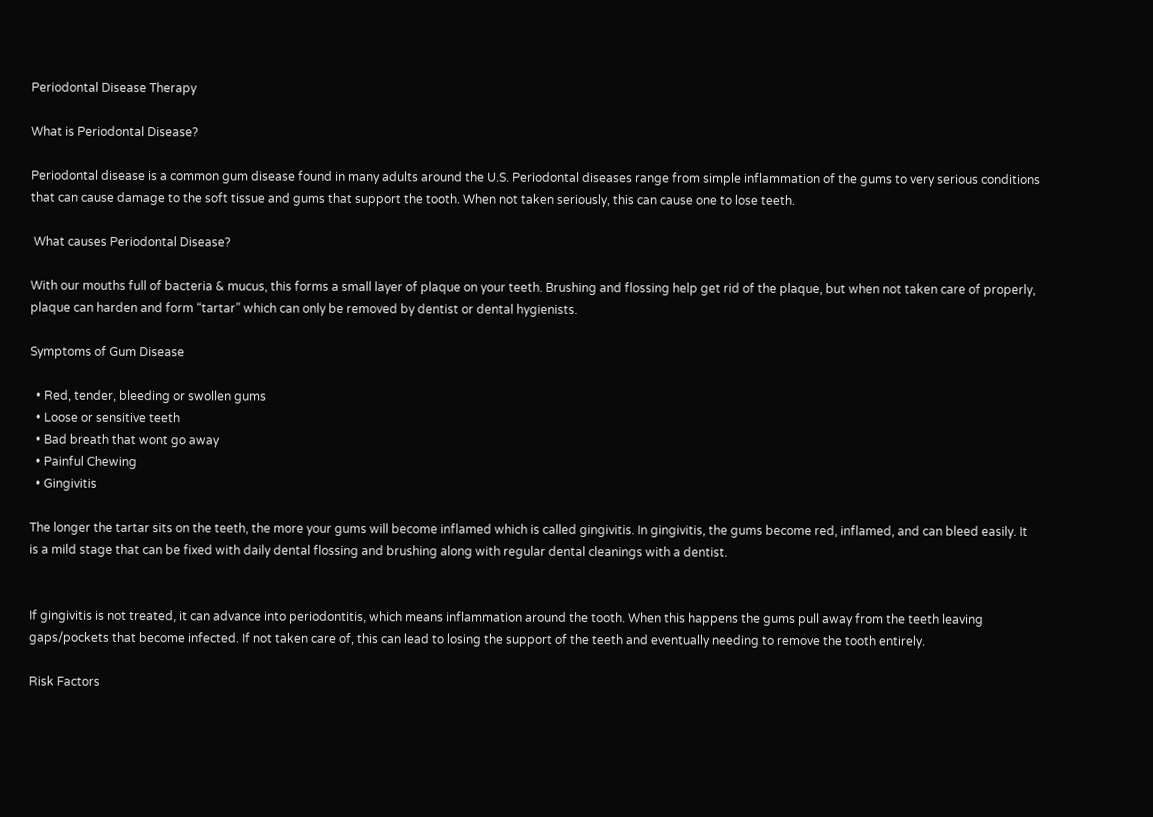Periodontal Disease Therapy

What is Periodontal Disease?

Periodontal disease is a common gum disease found in many adults around the U.S. Periodontal diseases range from simple inflammation of the gums to very serious conditions that can cause damage to the soft tissue and gums that support the tooth. When not taken seriously, this can cause one to lose teeth.

 What causes Periodontal Disease?

With our mouths full of bacteria & mucus, this forms a small layer of plaque on your teeth. Brushing and flossing help get rid of the plaque, but when not taken care of properly, plaque can harden and form “tartar” which can only be removed by dentist or dental hygienists.

Symptoms of Gum Disease

  • Red, tender, bleeding or swollen gums
  • Loose or sensitive teeth
  • Bad breath that wont go away
  • Painful Chewing
  • Gingivitis

The longer the tartar sits on the teeth, the more your gums will become inflamed which is called gingivitis. In gingivitis, the gums become red, inflamed, and can bleed easily. It is a mild stage that can be fixed with daily dental flossing and brushing along with regular dental cleanings with a dentist.


If gingivitis is not treated, it can advance into periodontitis, which means inflammation around the tooth. When this happens the gums pull away from the teeth leaving gaps/pockets that become infected. If not taken care of, this can lead to losing the support of the teeth and eventually needing to remove the tooth entirely.

Risk Factors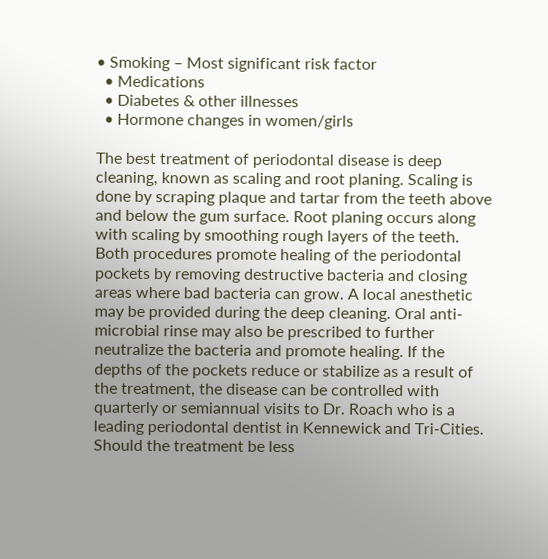• Smoking – Most significant risk factor
  • Medications
  • Diabetes & other illnesses
  • Hormone changes in women/girls

The best treatment of periodontal disease is deep cleaning, known as scaling and root planing. Scaling is done by scraping plaque and tartar from the teeth above and below the gum surface. Root planing occurs along with scaling by smoothing rough layers of the teeth. Both procedures promote healing of the periodontal pockets by removing destructive bacteria and closing areas where bad bacteria can grow. A local anesthetic may be provided during the deep cleaning. Oral anti-microbial rinse may also be prescribed to further neutralize the bacteria and promote healing. If the depths of the pockets reduce or stabilize as a result of the treatment, the disease can be controlled with quarterly or semiannual visits to Dr. Roach who is a leading periodontal dentist in Kennewick and Tri-Cities. Should the treatment be less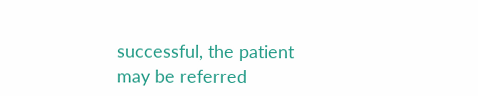successful, the patient  may be referred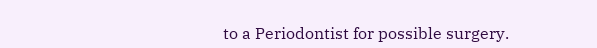to a Periodontist for possible surgery.